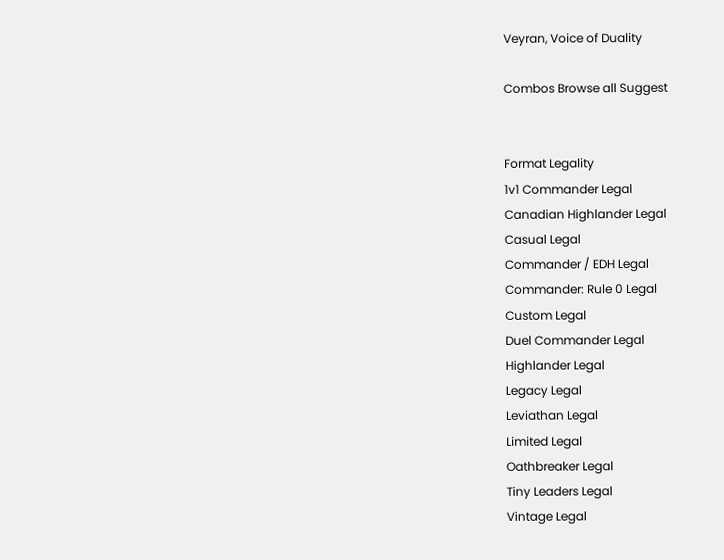Veyran, Voice of Duality

Combos Browse all Suggest


Format Legality
1v1 Commander Legal
Canadian Highlander Legal
Casual Legal
Commander / EDH Legal
Commander: Rule 0 Legal
Custom Legal
Duel Commander Legal
Highlander Legal
Legacy Legal
Leviathan Legal
Limited Legal
Oathbreaker Legal
Tiny Leaders Legal
Vintage Legal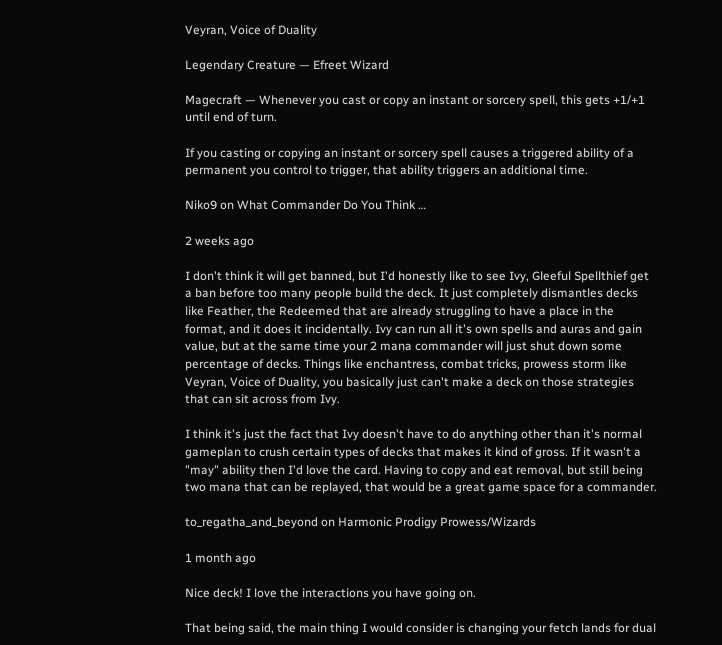Veyran, Voice of Duality

Legendary Creature — Efreet Wizard

Magecraft — Whenever you cast or copy an instant or sorcery spell, this gets +1/+1 until end of turn.

If you casting or copying an instant or sorcery spell causes a triggered ability of a permanent you control to trigger, that ability triggers an additional time.

Niko9 on What Commander Do You Think …

2 weeks ago

I don't think it will get banned, but I'd honestly like to see Ivy, Gleeful Spellthief get a ban before too many people build the deck. It just completely dismantles decks like Feather, the Redeemed that are already struggling to have a place in the format, and it does it incidentally. Ivy can run all it's own spells and auras and gain value, but at the same time your 2 mana commander will just shut down some percentage of decks. Things like enchantress, combat tricks, prowess storm like Veyran, Voice of Duality, you basically just can't make a deck on those strategies that can sit across from Ivy.

I think it's just the fact that Ivy doesn't have to do anything other than it's normal gameplan to crush certain types of decks that makes it kind of gross. If it wasn't a "may" ability then I'd love the card. Having to copy and eat removal, but still being two mana that can be replayed, that would be a great game space for a commander.

to_regatha_and_beyond on Harmonic Prodigy Prowess/Wizards

1 month ago

Nice deck! I love the interactions you have going on.

That being said, the main thing I would consider is changing your fetch lands for dual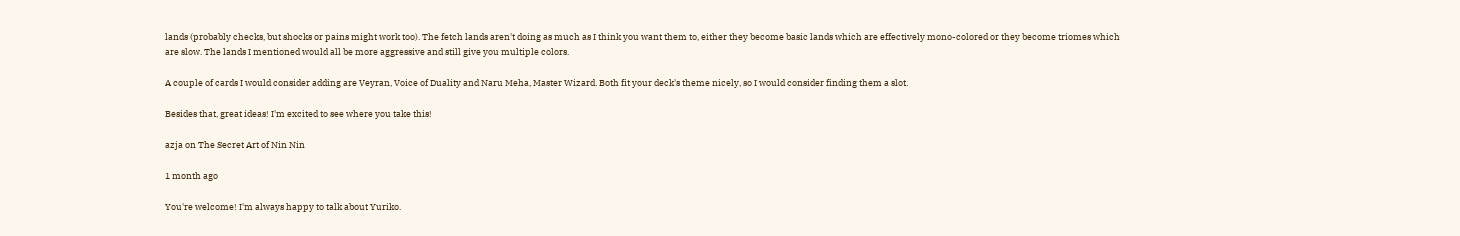lands (probably checks, but shocks or pains might work too). The fetch lands aren't doing as much as I think you want them to, either they become basic lands which are effectively mono-colored or they become triomes which are slow. The lands I mentioned would all be more aggressive and still give you multiple colors.

A couple of cards I would consider adding are Veyran, Voice of Duality and Naru Meha, Master Wizard. Both fit your deck's theme nicely, so I would consider finding them a slot.

Besides that, great ideas! I'm excited to see where you take this!

azja on The Secret Art of Nin Nin

1 month ago

You're welcome! I'm always happy to talk about Yuriko.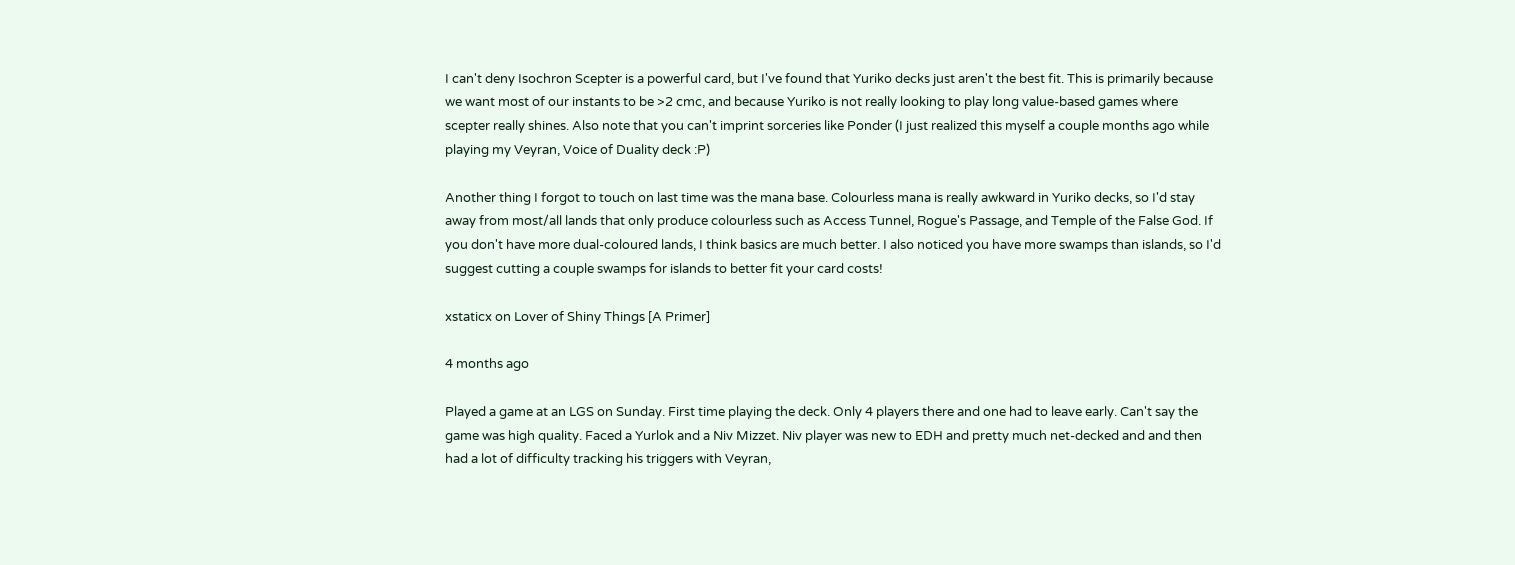I can't deny Isochron Scepter is a powerful card, but I've found that Yuriko decks just aren't the best fit. This is primarily because we want most of our instants to be >2 cmc, and because Yuriko is not really looking to play long value-based games where scepter really shines. Also note that you can't imprint sorceries like Ponder (I just realized this myself a couple months ago while playing my Veyran, Voice of Duality deck :P)

Another thing I forgot to touch on last time was the mana base. Colourless mana is really awkward in Yuriko decks, so I'd stay away from most/all lands that only produce colourless such as Access Tunnel, Rogue's Passage, and Temple of the False God. If you don't have more dual-coloured lands, I think basics are much better. I also noticed you have more swamps than islands, so I'd suggest cutting a couple swamps for islands to better fit your card costs!

xstaticx on Lover of Shiny Things [A Primer]

4 months ago

Played a game at an LGS on Sunday. First time playing the deck. Only 4 players there and one had to leave early. Can't say the game was high quality. Faced a Yurlok and a Niv Mizzet. Niv player was new to EDH and pretty much net-decked and and then had a lot of difficulty tracking his triggers with Veyran,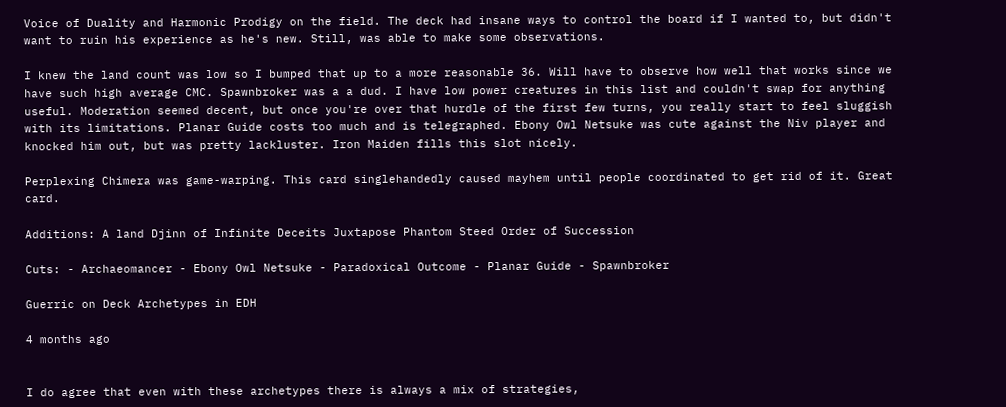Voice of Duality and Harmonic Prodigy on the field. The deck had insane ways to control the board if I wanted to, but didn't want to ruin his experience as he's new. Still, was able to make some observations.

I knew the land count was low so I bumped that up to a more reasonable 36. Will have to observe how well that works since we have such high average CMC. Spawnbroker was a a dud. I have low power creatures in this list and couldn't swap for anything useful. Moderation seemed decent, but once you're over that hurdle of the first few turns, you really start to feel sluggish with its limitations. Planar Guide costs too much and is telegraphed. Ebony Owl Netsuke was cute against the Niv player and knocked him out, but was pretty lackluster. Iron Maiden fills this slot nicely.

Perplexing Chimera was game-warping. This card singlehandedly caused mayhem until people coordinated to get rid of it. Great card.

Additions: A land Djinn of Infinite Deceits Juxtapose Phantom Steed Order of Succession

Cuts: - Archaeomancer - Ebony Owl Netsuke - Paradoxical Outcome - Planar Guide - Spawnbroker

Guerric on Deck Archetypes in EDH

4 months ago


I do agree that even with these archetypes there is always a mix of strategies,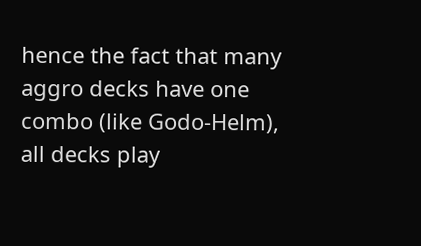hence the fact that many aggro decks have one combo (like Godo-Helm), all decks play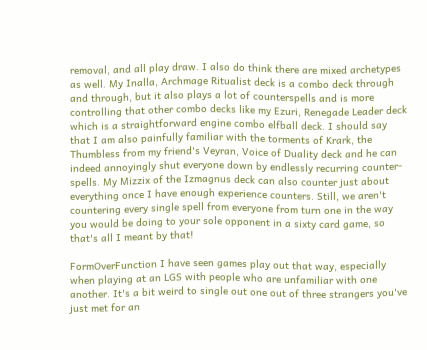removal, and all play draw. I also do think there are mixed archetypes as well. My Inalla, Archmage Ritualist deck is a combo deck through and through, but it also plays a lot of counterspells and is more controlling that other combo decks like my Ezuri, Renegade Leader deck which is a straightforward engine combo elfball deck. I should say that I am also painfully familiar with the torments of Krark, the Thumbless from my friend's Veyran, Voice of Duality deck and he can indeed annoyingly shut everyone down by endlessly recurring counter-spells. My Mizzix of the Izmagnus deck can also counter just about everything once I have enough experience counters. Still, we aren't countering every single spell from everyone from turn one in the way you would be doing to your sole opponent in a sixty card game, so that's all I meant by that!

FormOverFunction I have seen games play out that way, especially when playing at an LGS with people who are unfamiliar with one another. It's a bit weird to single out one out of three strangers you've just met for an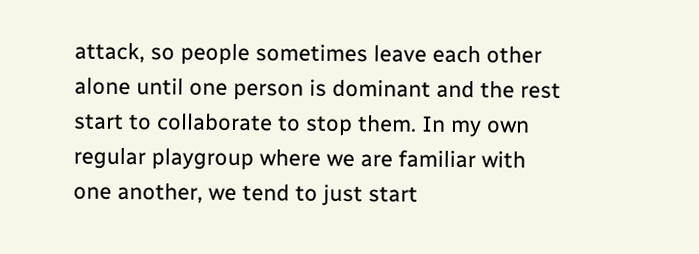attack, so people sometimes leave each other alone until one person is dominant and the rest start to collaborate to stop them. In my own regular playgroup where we are familiar with one another, we tend to just start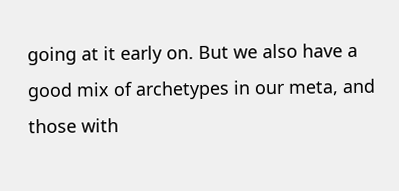going at it early on. But we also have a good mix of archetypes in our meta, and those with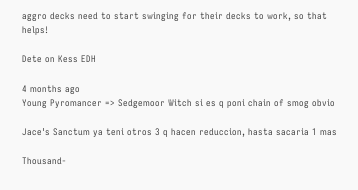aggro decks need to start swinging for their decks to work, so that helps!

Dete on Kess EDH

4 months ago
Young Pyromancer => Sedgemoor Witch si es q poni chain of smog obvio

Jace's Sanctum ya teni otros 3 q hacen reduccion, hasta sacaria 1 mas

Thousand-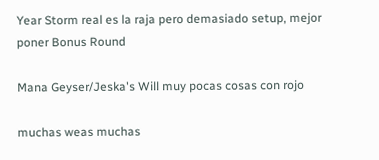Year Storm real es la raja pero demasiado setup, mejor poner Bonus Round

Mana Geyser/Jeska's Will muy pocas cosas con rojo

muchas weas muchas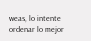weas, lo intente ordenar lo mejor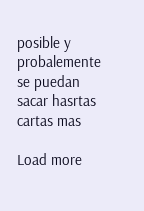posible y probalemente se puedan sacar hasrtas cartas mas

Load more